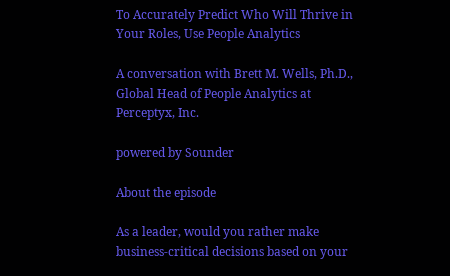To Accurately Predict Who Will Thrive in Your Roles, Use People Analytics

A conversation with Brett M. Wells, Ph.D., Global Head of People Analytics at Perceptyx, Inc.

powered by Sounder

About the episode

As a leader, would you rather make business-critical decisions based on your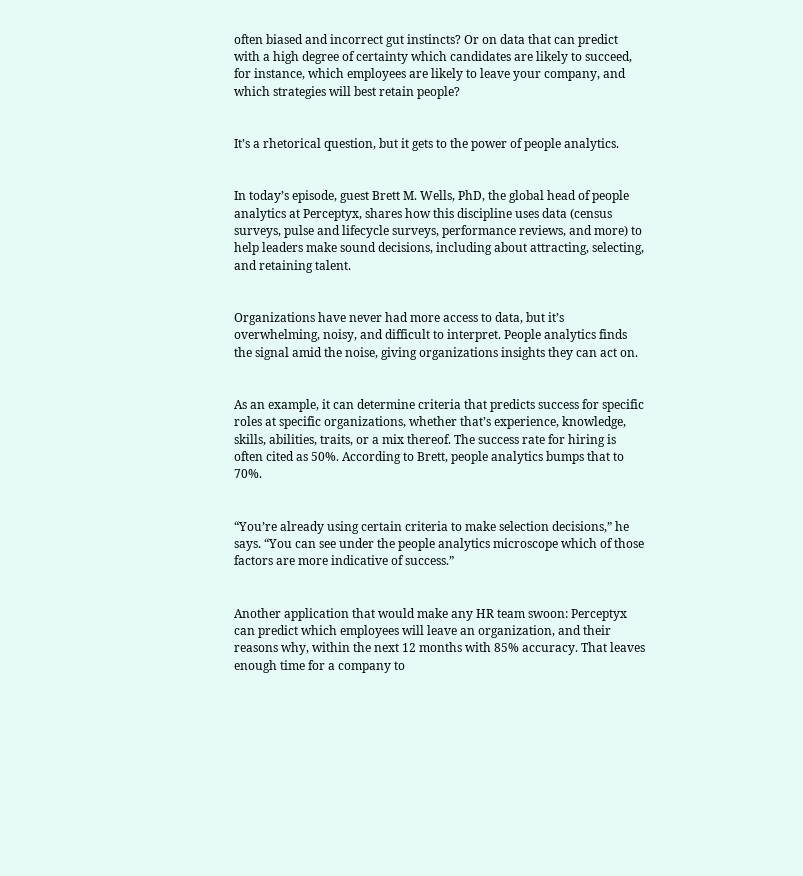often biased and incorrect gut instincts? Or on data that can predict with a high degree of certainty which candidates are likely to succeed, for instance, which employees are likely to leave your company, and which strategies will best retain people?


It’s a rhetorical question, but it gets to the power of people analytics.


In today’s episode, guest Brett M. Wells, PhD, the global head of people analytics at Perceptyx, shares how this discipline uses data (census surveys, pulse and lifecycle surveys, performance reviews, and more) to help leaders make sound decisions, including about attracting, selecting, and retaining talent.


Organizations have never had more access to data, but it’s overwhelming, noisy, and difficult to interpret. People analytics finds the signal amid the noise, giving organizations insights they can act on.


As an example, it can determine criteria that predicts success for specific roles at specific organizations, whether that’s experience, knowledge, skills, abilities, traits, or a mix thereof. The success rate for hiring is often cited as 50%. According to Brett, people analytics bumps that to 70%.


“You’re already using certain criteria to make selection decisions,” he says. “You can see under the people analytics microscope which of those factors are more indicative of success.”


Another application that would make any HR team swoon: Perceptyx can predict which employees will leave an organization, and their reasons why, within the next 12 months with 85% accuracy. That leaves enough time for a company to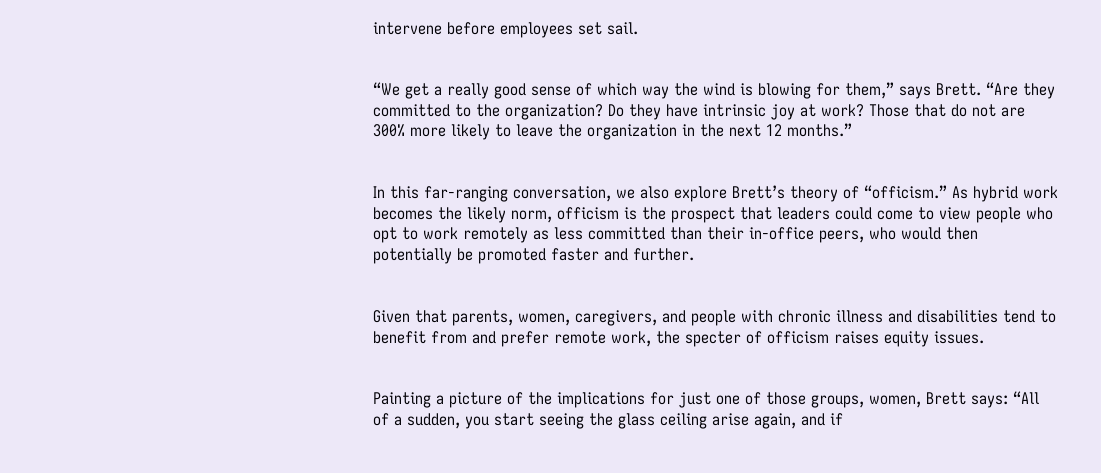intervene before employees set sail.


“We get a really good sense of which way the wind is blowing for them,” says Brett. “Are they committed to the organization? Do they have intrinsic joy at work? Those that do not are 300% more likely to leave the organization in the next 12 months.”


In this far-ranging conversation, we also explore Brett’s theory of “officism.” As hybrid work becomes the likely norm, officism is the prospect that leaders could come to view people who opt to work remotely as less committed than their in-office peers, who would then potentially be promoted faster and further.


Given that parents, women, caregivers, and people with chronic illness and disabilities tend to benefit from and prefer remote work, the specter of officism raises equity issues.


Painting a picture of the implications for just one of those groups, women, Brett says: “All of a sudden, you start seeing the glass ceiling arise again, and if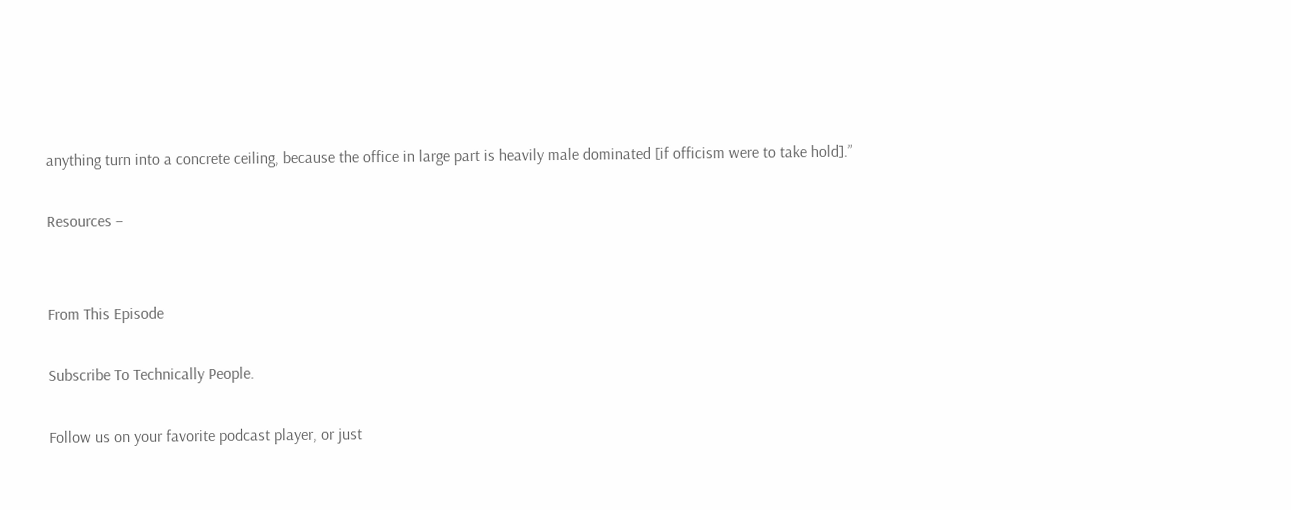anything turn into a concrete ceiling, because the office in large part is heavily male dominated [if officism were to take hold].”

Resources –


From This Episode

Subscribe To Technically People.

Follow us on your favorite podcast player, or just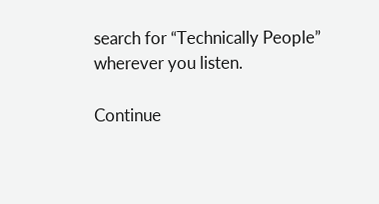search for “Technically People” wherever you listen.

Continue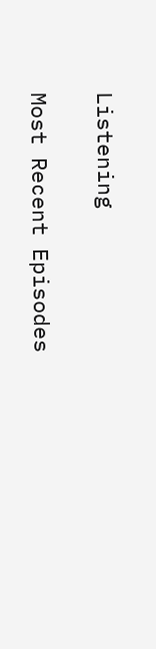Listening

Most Recent Episodes